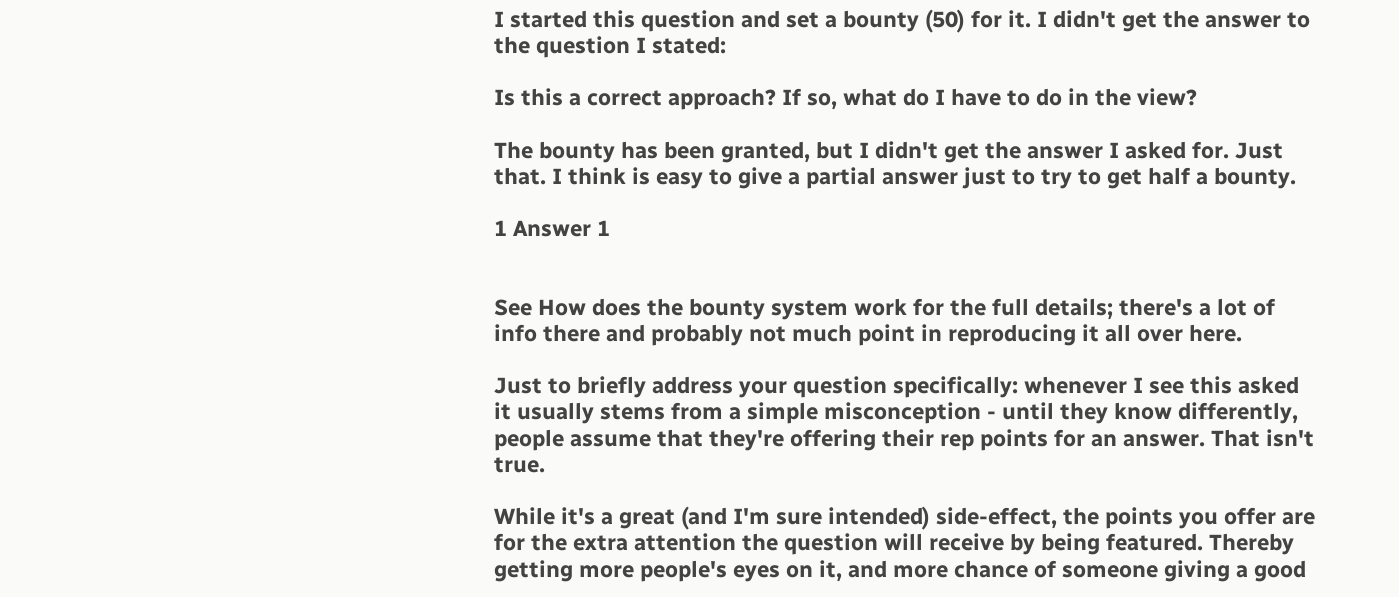I started this question and set a bounty (50) for it. I didn't get the answer to the question I stated:

Is this a correct approach? If so, what do I have to do in the view?

The bounty has been granted, but I didn't get the answer I asked for. Just that. I think is easy to give a partial answer just to try to get half a bounty.

1 Answer 1


See How does the bounty system work for the full details; there's a lot of info there and probably not much point in reproducing it all over here.

Just to briefly address your question specifically: whenever I see this asked it usually stems from a simple misconception - until they know differently, people assume that they're offering their rep points for an answer. That isn't true.

While it's a great (and I'm sure intended) side-effect, the points you offer are for the extra attention the question will receive by being featured. Thereby getting more people's eyes on it, and more chance of someone giving a good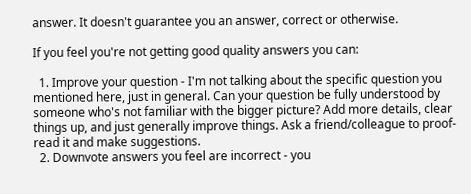answer. It doesn't guarantee you an answer, correct or otherwise.

If you feel you're not getting good quality answers you can:

  1. Improve your question - I'm not talking about the specific question you mentioned here, just in general. Can your question be fully understood by someone who's not familiar with the bigger picture? Add more details, clear things up, and just generally improve things. Ask a friend/colleague to proof-read it and make suggestions.
  2. Downvote answers you feel are incorrect - you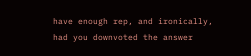have enough rep, and ironically, had you downvoted the answer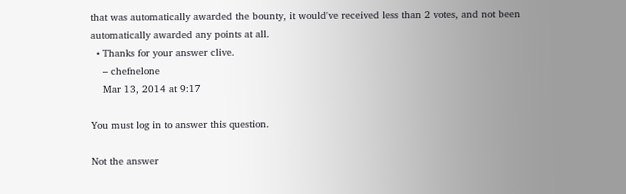that was automatically awarded the bounty, it would've received less than 2 votes, and not been automatically awarded any points at all.
  • Thanks for your answer clive.
    – chefnelone
    Mar 13, 2014 at 9:17

You must log in to answer this question.

Not the answer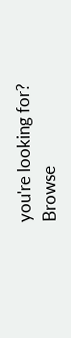you're looking for? Browse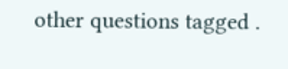other questions tagged .